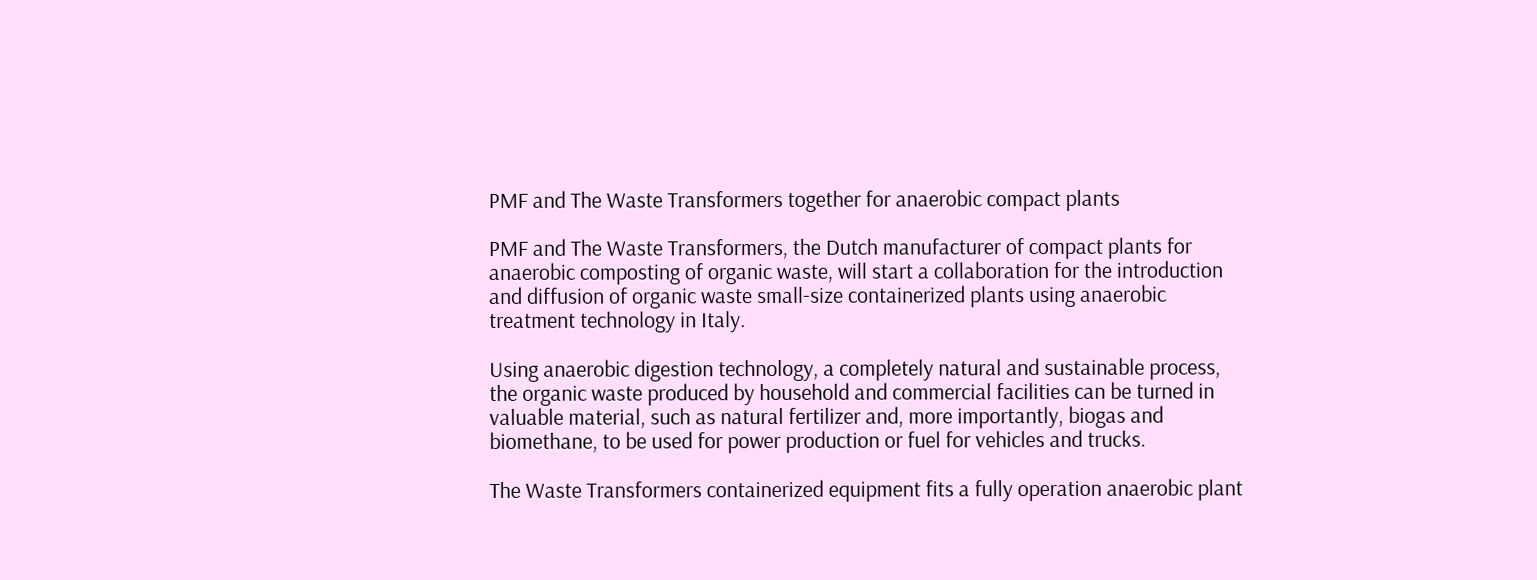PMF and The Waste Transformers together for anaerobic compact plants

PMF and The Waste Transformers, the Dutch manufacturer of compact plants for anaerobic composting of organic waste, will start a collaboration for the introduction and diffusion of organic waste small-size containerized plants using anaerobic treatment technology in Italy.

Using anaerobic digestion technology, a completely natural and sustainable process, the organic waste produced by household and commercial facilities can be turned in valuable material, such as natural fertilizer and, more importantly, biogas and biomethane, to be used for power production or fuel for vehicles and trucks.

The Waste Transformers containerized equipment fits a fully operation anaerobic plant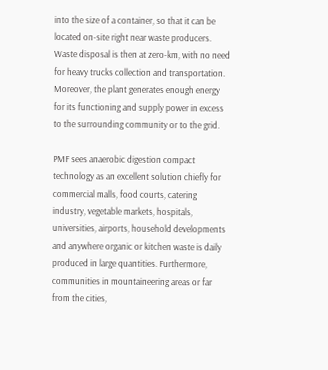into the size of a container, so that it can be located on-site right near waste producers. Waste disposal is then at zero-km, with no need for heavy trucks collection and transportation. Moreover, the plant generates enough energy for its functioning and supply power in excess to the surrounding community or to the grid.

PMF sees anaerobic digestion compact technology as an excellent solution chiefly for commercial malls, food courts, catering industry, vegetable markets, hospitals, universities, airports, household developments and anywhere organic or kitchen waste is daily produced in large quantities. Furthermore, communities in mountaineering areas or far from the cities,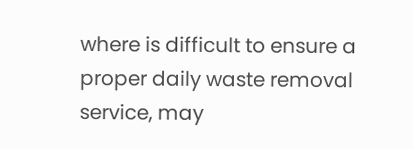where is difficult to ensure a proper daily waste removal service, may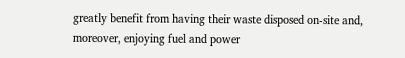greatly benefit from having their waste disposed on-site and, moreover, enjoying fuel and power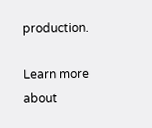production.

Learn more about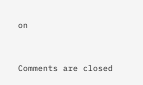on


Comments are closed